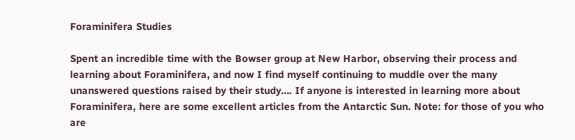Foraminifera Studies

Spent an incredible time with the Bowser group at New Harbor, observing their process and learning about Foraminifera, and now I find myself continuing to muddle over the many unanswered questions raised by their study…. If anyone is interested in learning more about Foraminifera, here are some excellent articles from the Antarctic Sun. Note: for those of you who are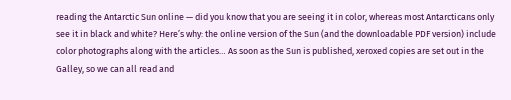reading the Antarctic Sun online — did you know that you are seeing it in color, whereas most Antarcticans only see it in black and white? Here’s why: the online version of the Sun (and the downloadable PDF version) include color photographs along with the articles… As soon as the Sun is published, xeroxed copies are set out in the Galley, so we can all read and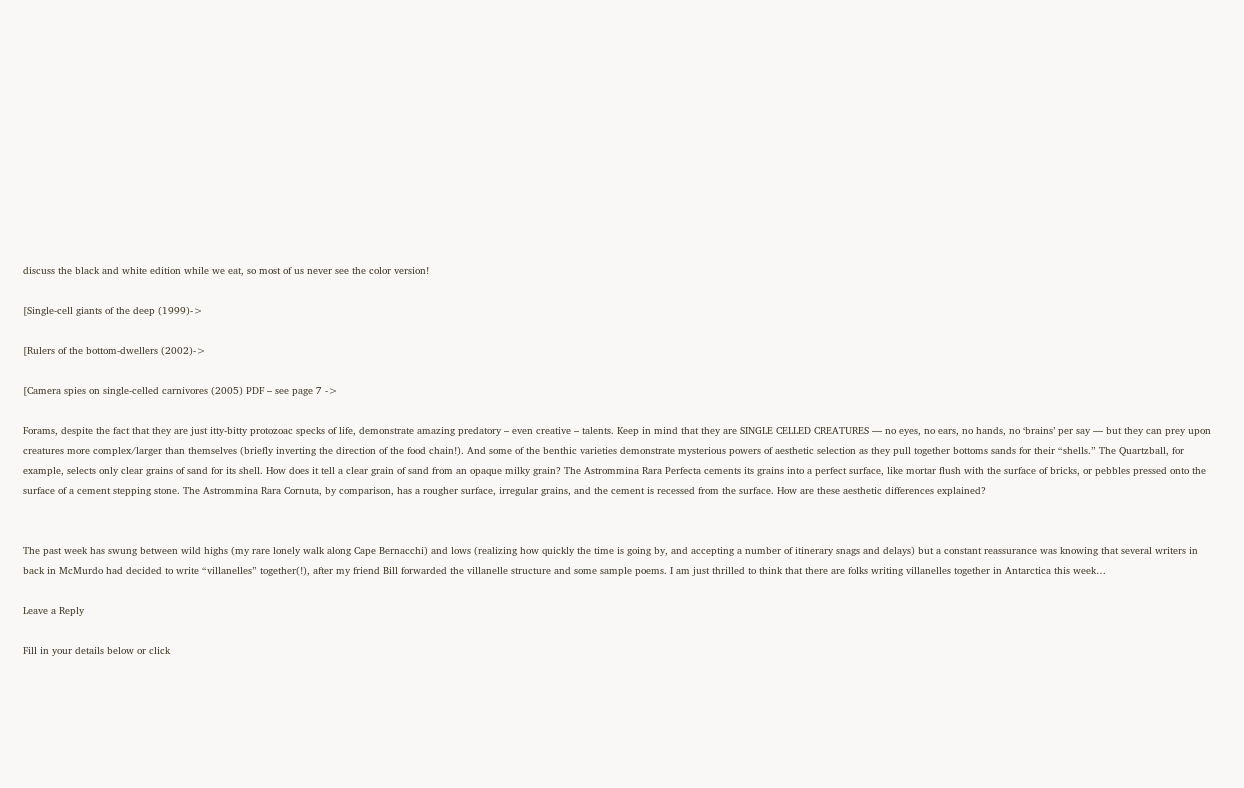discuss the black and white edition while we eat, so most of us never see the color version!

[Single-cell giants of the deep (1999)->

[Rulers of the bottom-dwellers (2002)->

[Camera spies on single-celled carnivores (2005) PDF – see page 7 ->

Forams, despite the fact that they are just itty-bitty protozoac specks of life, demonstrate amazing predatory – even creative – talents. Keep in mind that they are SINGLE CELLED CREATURES — no eyes, no ears, no hands, no ‘brains’ per say — but they can prey upon creatures more complex/larger than themselves (briefly inverting the direction of the food chain!). And some of the benthic varieties demonstrate mysterious powers of aesthetic selection as they pull together bottoms sands for their “shells.” The Quartzball, for example, selects only clear grains of sand for its shell. How does it tell a clear grain of sand from an opaque milky grain? The Astrommina Rara Perfecta cements its grains into a perfect surface, like mortar flush with the surface of bricks, or pebbles pressed onto the surface of a cement stepping stone. The Astrommina Rara Cornuta, by comparison, has a rougher surface, irregular grains, and the cement is recessed from the surface. How are these aesthetic differences explained?


The past week has swung between wild highs (my rare lonely walk along Cape Bernacchi) and lows (realizing how quickly the time is going by, and accepting a number of itinerary snags and delays) but a constant reassurance was knowing that several writers in back in McMurdo had decided to write “villanelles” together(!), after my friend Bill forwarded the villanelle structure and some sample poems. I am just thrilled to think that there are folks writing villanelles together in Antarctica this week…

Leave a Reply

Fill in your details below or click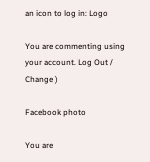an icon to log in: Logo

You are commenting using your account. Log Out /  Change )

Facebook photo

You are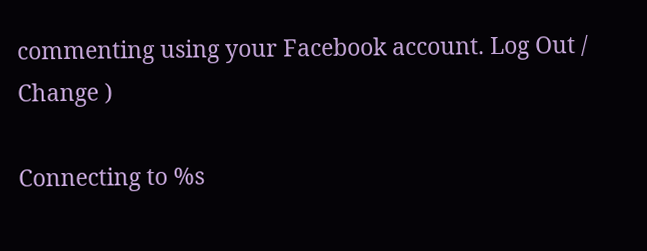commenting using your Facebook account. Log Out /  Change )

Connecting to %s